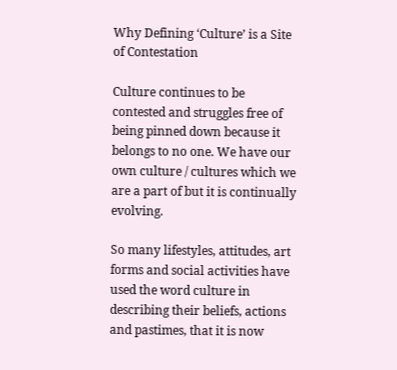Why Defining ‘Culture’ is a Site of Contestation

Culture continues to be contested and struggles free of being pinned down because it belongs to no one. We have our own culture / cultures which we are a part of but it is continually evolving.

So many lifestyles, attitudes, art forms and social activities have used the word culture in describing their beliefs, actions and pastimes, that it is now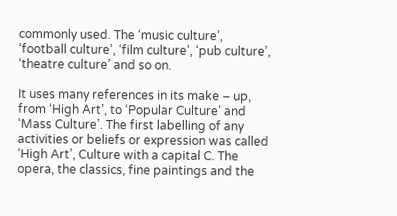commonly used. The ‘music culture’, ‘football culture’, ‘film culture’, ‘pub culture’, ‘theatre culture’ and so on.

It uses many references in its make – up, from ‘High Art’, to ‘Popular Culture’ and ‘Mass Culture’. The first labelling of any activities or beliefs or expression was called ‘High Art’, Culture with a capital C. The opera, the classics, fine paintings and the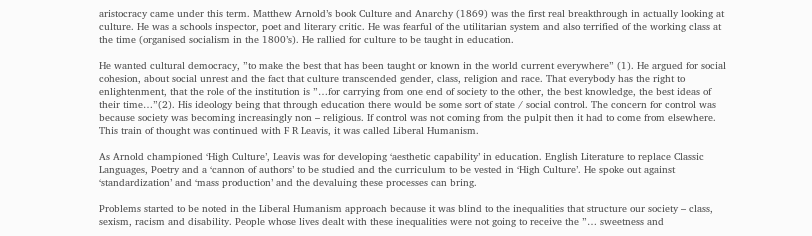aristocracy came under this term. Matthew Arnold’s book Culture and Anarchy (1869) was the first real breakthrough in actually looking at culture. He was a schools inspector, poet and literary critic. He was fearful of the utilitarian system and also terrified of the working class at the time (organised socialism in the 1800’s). He rallied for culture to be taught in education.

He wanted cultural democracy, ”to make the best that has been taught or known in the world current everywhere” (1). He argued for social cohesion, about social unrest and the fact that culture transcended gender, class, religion and race. That everybody has the right to enlightenment, that the role of the institution is ”…for carrying from one end of society to the other, the best knowledge, the best ideas of their time…”(2). His ideology being that through education there would be some sort of state / social control. The concern for control was because society was becoming increasingly non – religious. If control was not coming from the pulpit then it had to come from elsewhere. This train of thought was continued with F R Leavis, it was called Liberal Humanism.

As Arnold championed ‘High Culture’, Leavis was for developing ‘aesthetic capability’ in education. English Literature to replace Classic Languages, Poetry and a ‘cannon of authors’ to be studied and the curriculum to be vested in ‘High Culture’. He spoke out against ‘standardization’ and ‘mass production’ and the devaluing these processes can bring.

Problems started to be noted in the Liberal Humanism approach because it was blind to the inequalities that structure our society – class, sexism, racism and disability. People whose lives dealt with these inequalities were not going to receive the ”… sweetness and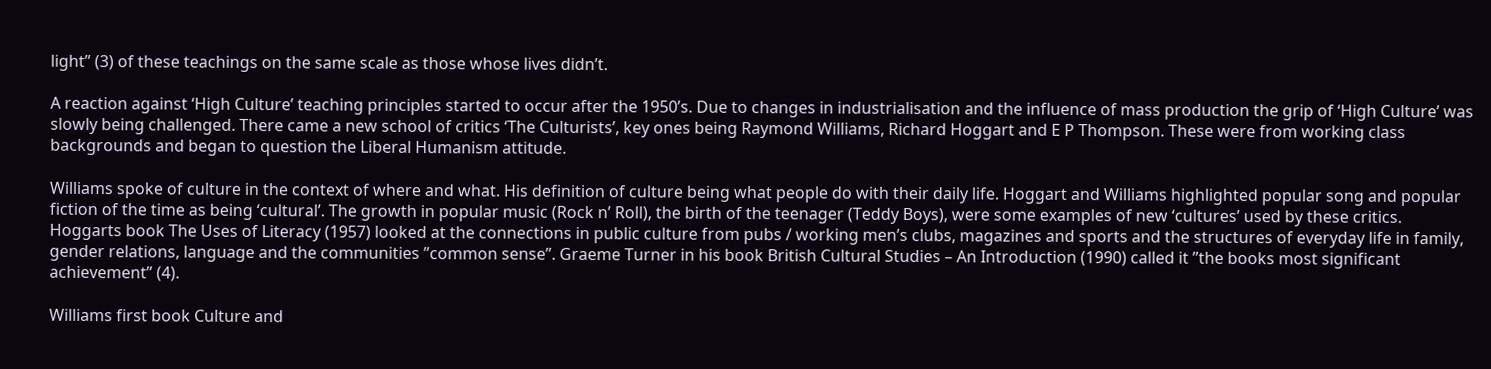light” (3) of these teachings on the same scale as those whose lives didn’t.

A reaction against ‘High Culture’ teaching principles started to occur after the 1950’s. Due to changes in industrialisation and the influence of mass production the grip of ‘High Culture’ was slowly being challenged. There came a new school of critics ‘The Culturists’, key ones being Raymond Williams, Richard Hoggart and E P Thompson. These were from working class backgrounds and began to question the Liberal Humanism attitude.

Williams spoke of culture in the context of where and what. His definition of culture being what people do with their daily life. Hoggart and Williams highlighted popular song and popular fiction of the time as being ‘cultural’. The growth in popular music (Rock n’ Roll), the birth of the teenager (Teddy Boys), were some examples of new ‘cultures’ used by these critics. Hoggarts book The Uses of Literacy (1957) looked at the connections in public culture from pubs / working men’s clubs, magazines and sports and the structures of everyday life in family, gender relations, language and the communities ”common sense”. Graeme Turner in his book British Cultural Studies – An Introduction (1990) called it ”the books most significant achievement” (4).

Williams first book Culture and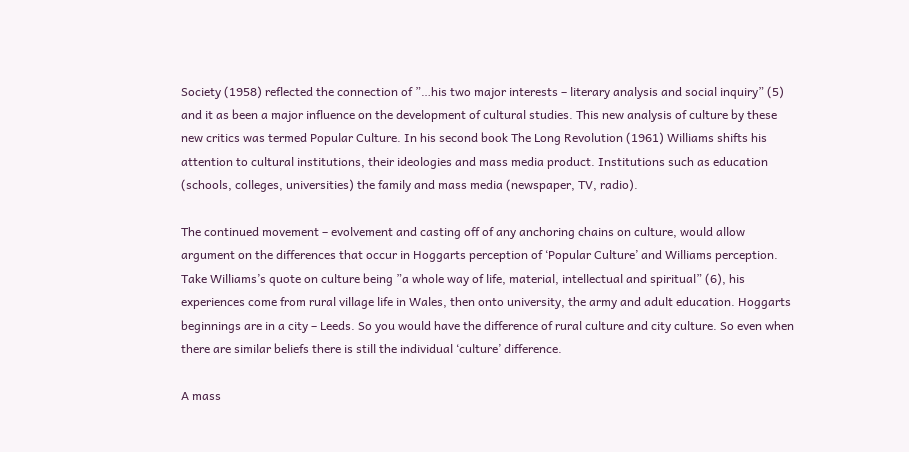Society (1958) reflected the connection of ”…his two major interests – literary analysis and social inquiry” (5) and it as been a major influence on the development of cultural studies. This new analysis of culture by these new critics was termed Popular Culture. In his second book The Long Revolution (1961) Williams shifts his attention to cultural institutions, their ideologies and mass media product. Institutions such as education (schools, colleges, universities) the family and mass media (newspaper, TV, radio).

The continued movement – evolvement and casting off of any anchoring chains on culture, would allow argument on the differences that occur in Hoggarts perception of ‘Popular Culture’ and Williams perception. Take Williams’s quote on culture being ”a whole way of life, material, intellectual and spiritual” (6), his experiences come from rural village life in Wales, then onto university, the army and adult education. Hoggarts beginnings are in a city – Leeds. So you would have the difference of rural culture and city culture. So even when there are similar beliefs there is still the individual ‘culture’ difference.

A mass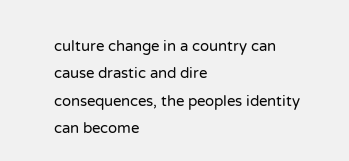culture change in a country can cause drastic and dire consequences, the peoples identity can become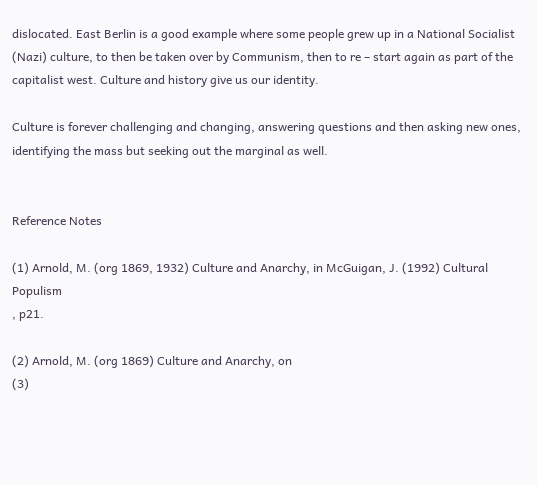dislocated. East Berlin is a good example where some people grew up in a National Socialist (Nazi) culture, to then be taken over by Communism, then to re – start again as part of the capitalist west. Culture and history give us our identity.

Culture is forever challenging and changing, answering questions and then asking new ones, identifying the mass but seeking out the marginal as well.


Reference Notes

(1) Arnold, M. (org 1869, 1932) Culture and Anarchy, in McGuigan, J. (1992) Cultural Populism
, p21.

(2) Arnold, M. (org 1869) Culture and Anarchy, on
(3)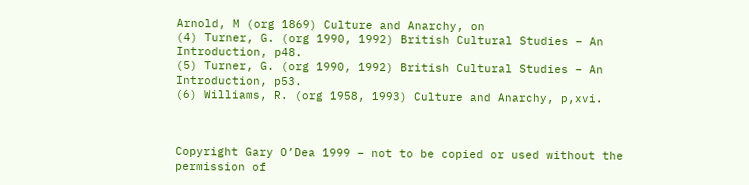Arnold, M (org 1869) Culture and Anarchy, on
(4) Turner, G. (org 1990, 1992) British Cultural Studies – An Introduction, p48.
(5) Turner, G. (org 1990, 1992) British Cultural Studies – An Introduction, p53.
(6) Williams, R. (org 1958, 1993) Culture and Anarchy, p,xvi.



Copyright Gary O’Dea 1999 – not to be copied or used without the permission of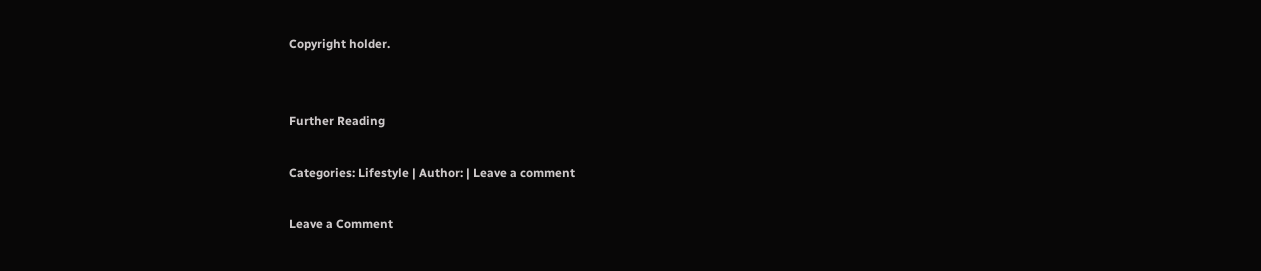Copyright holder.


Further Reading

Categories: Lifestyle | Author: | Leave a comment

Leave a Comment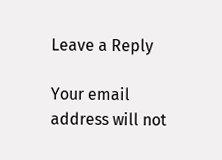Leave a Reply

Your email address will not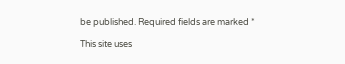be published. Required fields are marked *

This site uses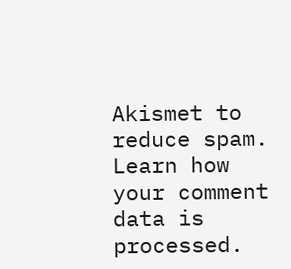Akismet to reduce spam. Learn how your comment data is processed.